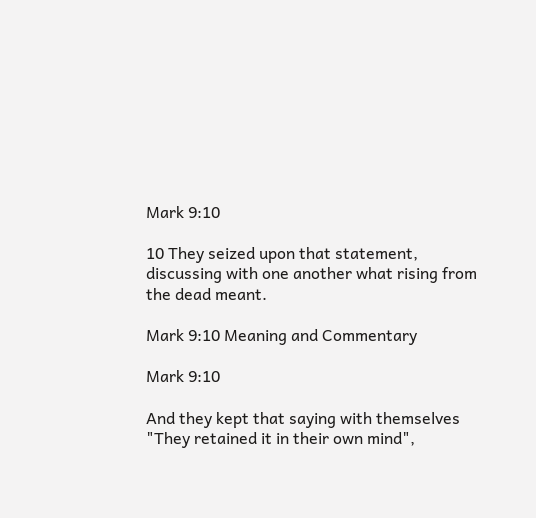Mark 9:10

10 They seized upon that statement, discussing with one another what rising from the dead meant.

Mark 9:10 Meaning and Commentary

Mark 9:10

And they kept that saying with themselves
"They retained it in their own mind",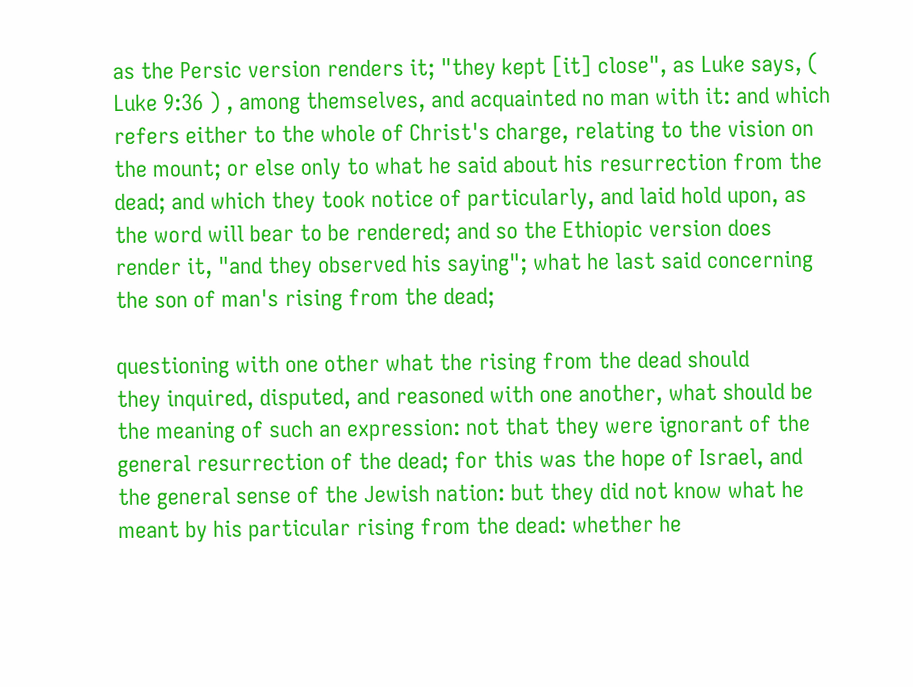as the Persic version renders it; "they kept [it] close", as Luke says, ( Luke 9:36 ) , among themselves, and acquainted no man with it: and which refers either to the whole of Christ's charge, relating to the vision on the mount; or else only to what he said about his resurrection from the dead; and which they took notice of particularly, and laid hold upon, as the word will bear to be rendered; and so the Ethiopic version does render it, "and they observed his saying"; what he last said concerning the son of man's rising from the dead;

questioning with one other what the rising from the dead should
they inquired, disputed, and reasoned with one another, what should be the meaning of such an expression: not that they were ignorant of the general resurrection of the dead; for this was the hope of Israel, and the general sense of the Jewish nation: but they did not know what he meant by his particular rising from the dead: whether he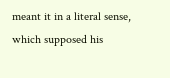meant it in a literal sense, which supposed his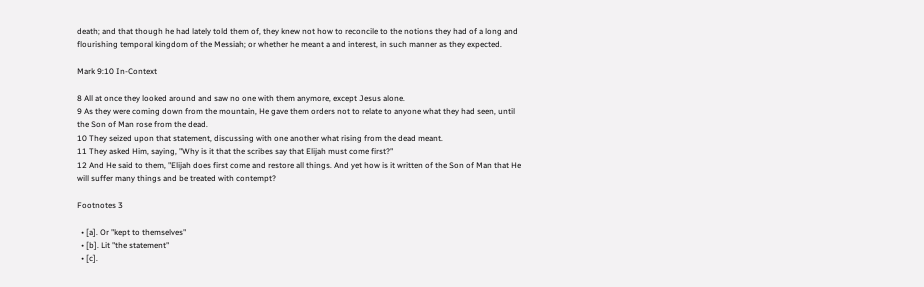death; and that though he had lately told them of, they knew not how to reconcile to the notions they had of a long and flourishing temporal kingdom of the Messiah; or whether he meant a and interest, in such manner as they expected.

Mark 9:10 In-Context

8 All at once they looked around and saw no one with them anymore, except Jesus alone.
9 As they were coming down from the mountain, He gave them orders not to relate to anyone what they had seen, until the Son of Man rose from the dead.
10 They seized upon that statement, discussing with one another what rising from the dead meant.
11 They asked Him, saying, "Why is it that the scribes say that Elijah must come first?"
12 And He said to them, "Elijah does first come and restore all things. And yet how is it written of the Son of Man that He will suffer many things and be treated with contempt?

Footnotes 3

  • [a]. Or "kept to themselves"
  • [b]. Lit "the statement"
  • [c].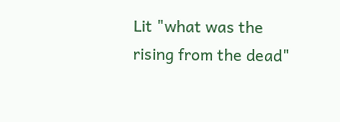Lit "what was the rising from the dead"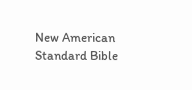New American Standard Bible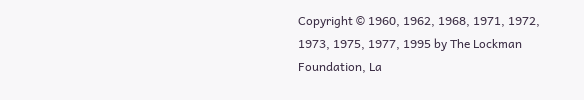Copyright © 1960, 1962, 1968, 1971, 1972, 1973, 1975, 1977, 1995 by The Lockman Foundation, La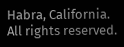Habra, California.  All rights reserved.